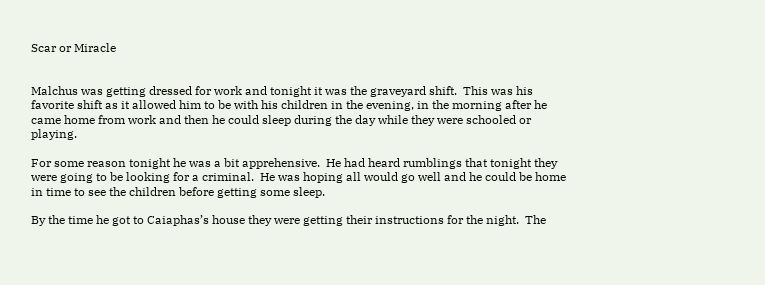Scar or Miracle


Malchus was getting dressed for work and tonight it was the graveyard shift.  This was his favorite shift as it allowed him to be with his children in the evening, in the morning after he came home from work and then he could sleep during the day while they were schooled or playing.

For some reason tonight he was a bit apprehensive.  He had heard rumblings that tonight they were going to be looking for a criminal.  He was hoping all would go well and he could be home in time to see the children before getting some sleep.

By the time he got to Caiaphas’s house they were getting their instructions for the night.  The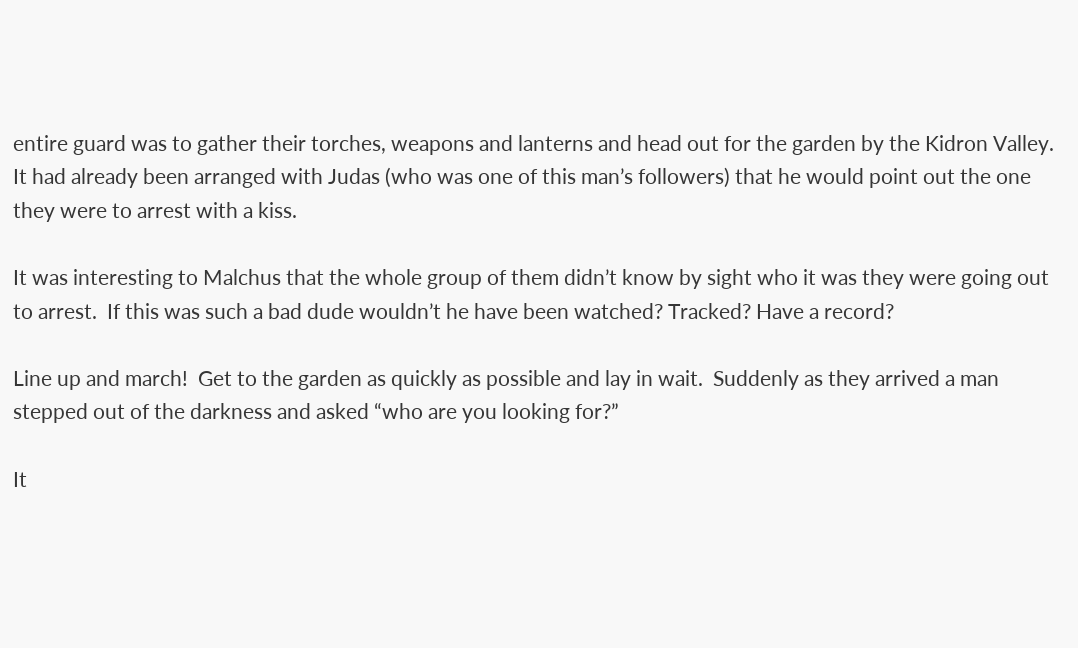entire guard was to gather their torches, weapons and lanterns and head out for the garden by the Kidron Valley.  It had already been arranged with Judas (who was one of this man’s followers) that he would point out the one they were to arrest with a kiss.

It was interesting to Malchus that the whole group of them didn’t know by sight who it was they were going out to arrest.  If this was such a bad dude wouldn’t he have been watched? Tracked? Have a record?

Line up and march!  Get to the garden as quickly as possible and lay in wait.  Suddenly as they arrived a man stepped out of the darkness and asked “who are you looking for?”

It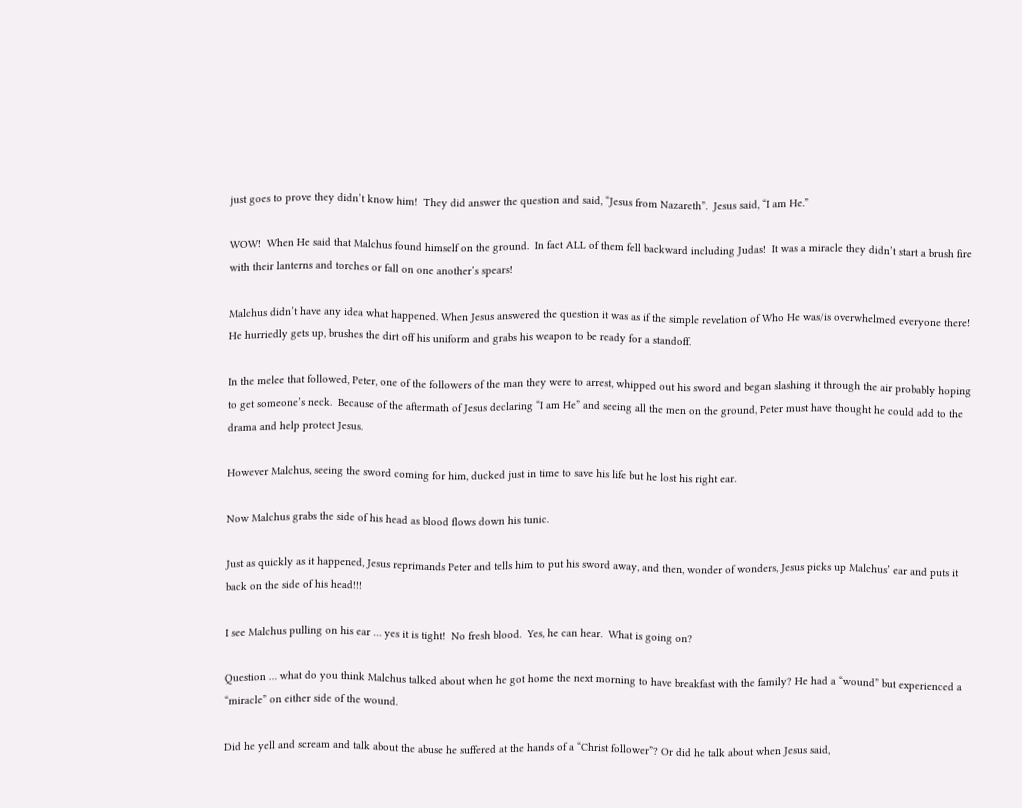just goes to prove they didn’t know him!  They did answer the question and said, “Jesus from Nazareth”.  Jesus said, “I am He.”

WOW!  When He said that Malchus found himself on the ground.  In fact ALL of them fell backward including Judas!  It was a miracle they didn’t start a brush fire with their lanterns and torches or fall on one another’s spears!

Malchus didn’t have any idea what happened. When Jesus answered the question it was as if the simple revelation of Who He was/is overwhelmed everyone there! He hurriedly gets up, brushes the dirt off his uniform and grabs his weapon to be ready for a standoff.

In the melee that followed, Peter, one of the followers of the man they were to arrest, whipped out his sword and began slashing it through the air probably hoping to get someone’s neck.  Because of the aftermath of Jesus declaring “I am He” and seeing all the men on the ground, Peter must have thought he could add to the drama and help protect Jesus.

However Malchus, seeing the sword coming for him, ducked just in time to save his life but he lost his right ear.

Now Malchus grabs the side of his head as blood flows down his tunic.

Just as quickly as it happened, Jesus reprimands Peter and tells him to put his sword away, and then, wonder of wonders, Jesus picks up Malchus’ ear and puts it back on the side of his head!!!

I see Malchus pulling on his ear … yes it is tight!  No fresh blood.  Yes, he can hear.  What is going on?

Question … what do you think Malchus talked about when he got home the next morning to have breakfast with the family? He had a “wound” but experienced a “miracle” on either side of the wound.

Did he yell and scream and talk about the abuse he suffered at the hands of a “Christ follower”? Or did he talk about when Jesus said,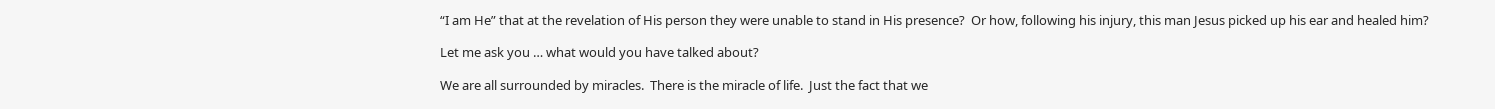“I am He” that at the revelation of His person they were unable to stand in His presence?  Or how, following his injury, this man Jesus picked up his ear and healed him?

Let me ask you … what would you have talked about?

We are all surrounded by miracles.  There is the miracle of life.  Just the fact that we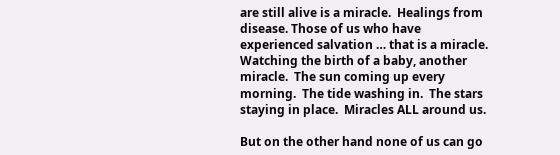are still alive is a miracle.  Healings from disease. Those of us who have experienced salvation … that is a miracle. Watching the birth of a baby, another miracle.  The sun coming up every morning.  The tide washing in.  The stars staying in place.  Miracles ALL around us.

But on the other hand none of us can go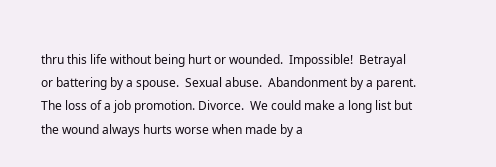thru this life without being hurt or wounded.  Impossible!  Betrayal or battering by a spouse.  Sexual abuse.  Abandonment by a parent.  The loss of a job promotion. Divorce.  We could make a long list but the wound always hurts worse when made by a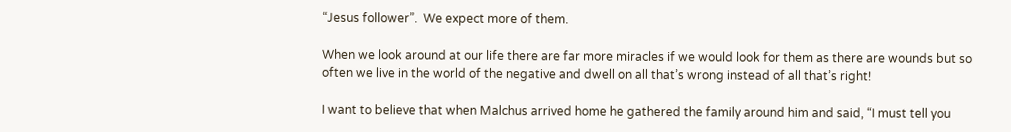“Jesus follower”.  We expect more of them.

When we look around at our life there are far more miracles if we would look for them as there are wounds but so often we live in the world of the negative and dwell on all that’s wrong instead of all that’s right!

I want to believe that when Malchus arrived home he gathered the family around him and said, “I must tell you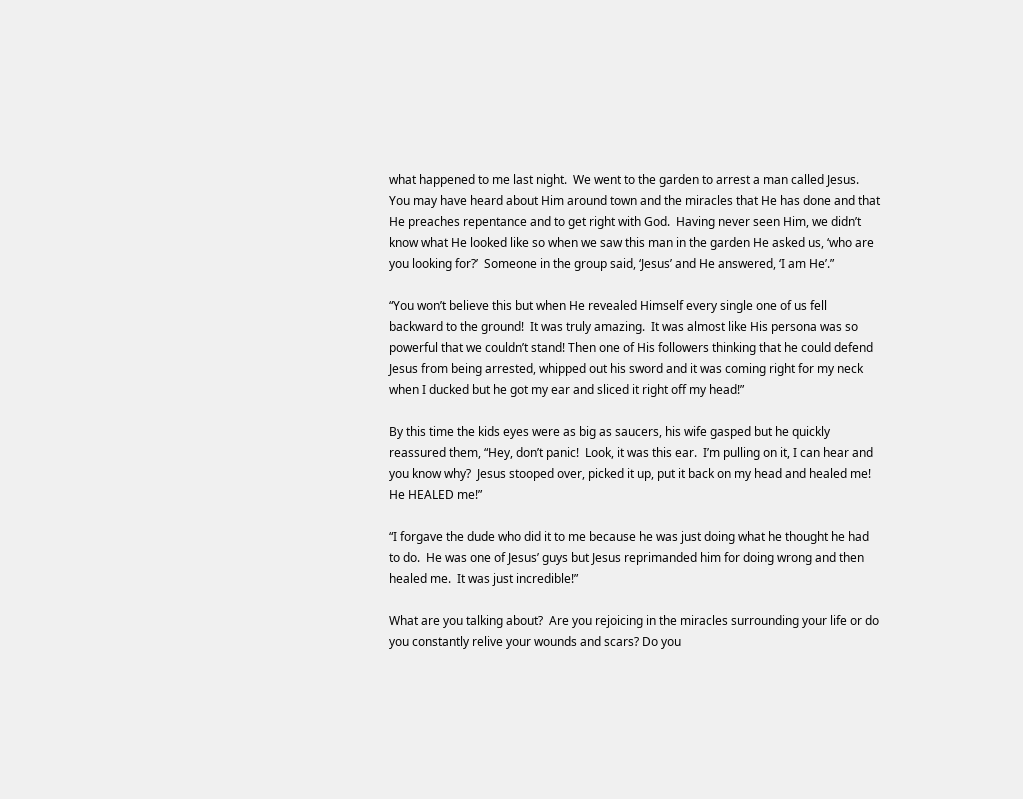what happened to me last night.  We went to the garden to arrest a man called Jesus.  You may have heard about Him around town and the miracles that He has done and that He preaches repentance and to get right with God.  Having never seen Him, we didn’t know what He looked like so when we saw this man in the garden He asked us, ‘who are you looking for?’  Someone in the group said, ‘Jesus’ and He answered, ‘I am He’.”

“You won’t believe this but when He revealed Himself every single one of us fell backward to the ground!  It was truly amazing.  It was almost like His persona was so powerful that we couldn’t stand! Then one of His followers thinking that he could defend Jesus from being arrested, whipped out his sword and it was coming right for my neck when I ducked but he got my ear and sliced it right off my head!”

By this time the kids eyes were as big as saucers, his wife gasped but he quickly reassured them, “Hey, don’t panic!  Look, it was this ear.  I’m pulling on it, I can hear and you know why?  Jesus stooped over, picked it up, put it back on my head and healed me! He HEALED me!”

“I forgave the dude who did it to me because he was just doing what he thought he had to do.  He was one of Jesus’ guys but Jesus reprimanded him for doing wrong and then healed me.  It was just incredible!”

What are you talking about?  Are you rejoicing in the miracles surrounding your life or do you constantly relive your wounds and scars? Do you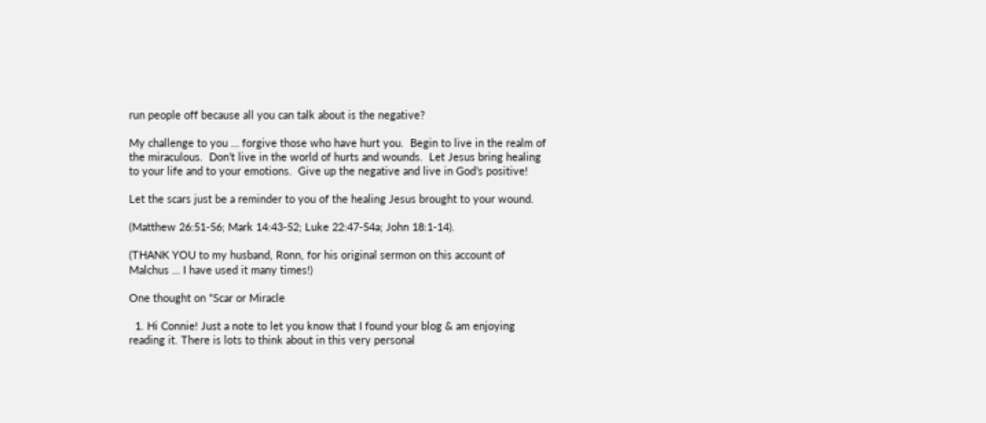run people off because all you can talk about is the negative?

My challenge to you … forgive those who have hurt you.  Begin to live in the realm of the miraculous.  Don’t live in the world of hurts and wounds.  Let Jesus bring healing to your life and to your emotions.  Give up the negative and live in God’s positive!

Let the scars just be a reminder to you of the healing Jesus brought to your wound.

(Matthew 26:51-56; Mark 14:43-52; Luke 22:47-54a; John 18:1-14).

(THANK YOU to my husband, Ronn, for his original sermon on this account of Malchus … I have used it many times!)

One thought on “Scar or Miracle

  1. Hi Connie! Just a note to let you know that I found your blog & am enjoying reading it. There is lots to think about in this very personal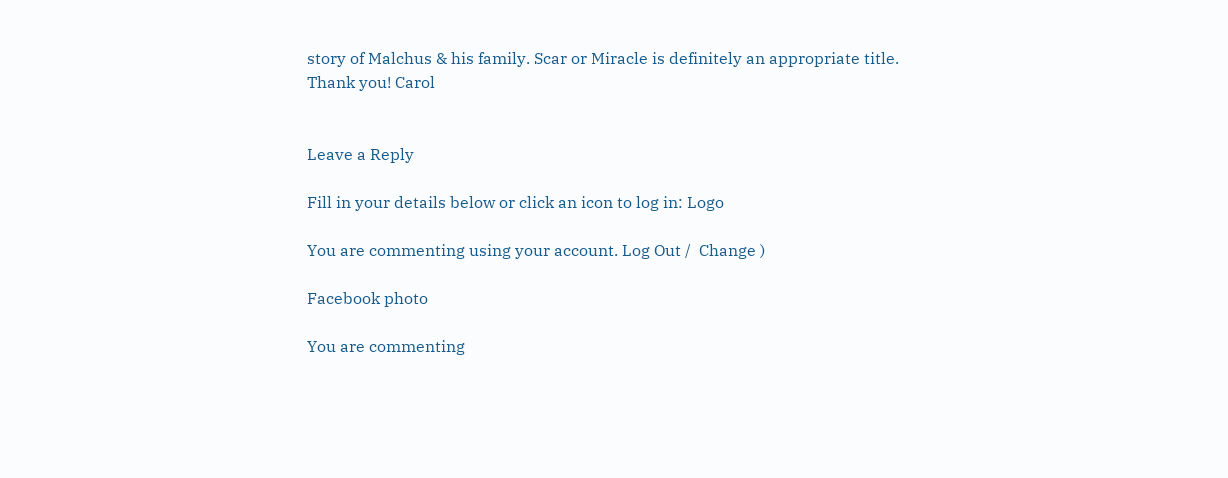story of Malchus & his family. Scar or Miracle is definitely an appropriate title. Thank you! Carol


Leave a Reply

Fill in your details below or click an icon to log in: Logo

You are commenting using your account. Log Out /  Change )

Facebook photo

You are commenting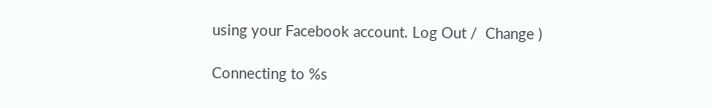using your Facebook account. Log Out /  Change )

Connecting to %s